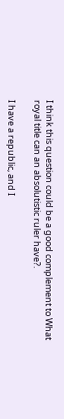I think this question could be a good complement to What royal title can an absolutistic ruler have?.

I have a republic, and I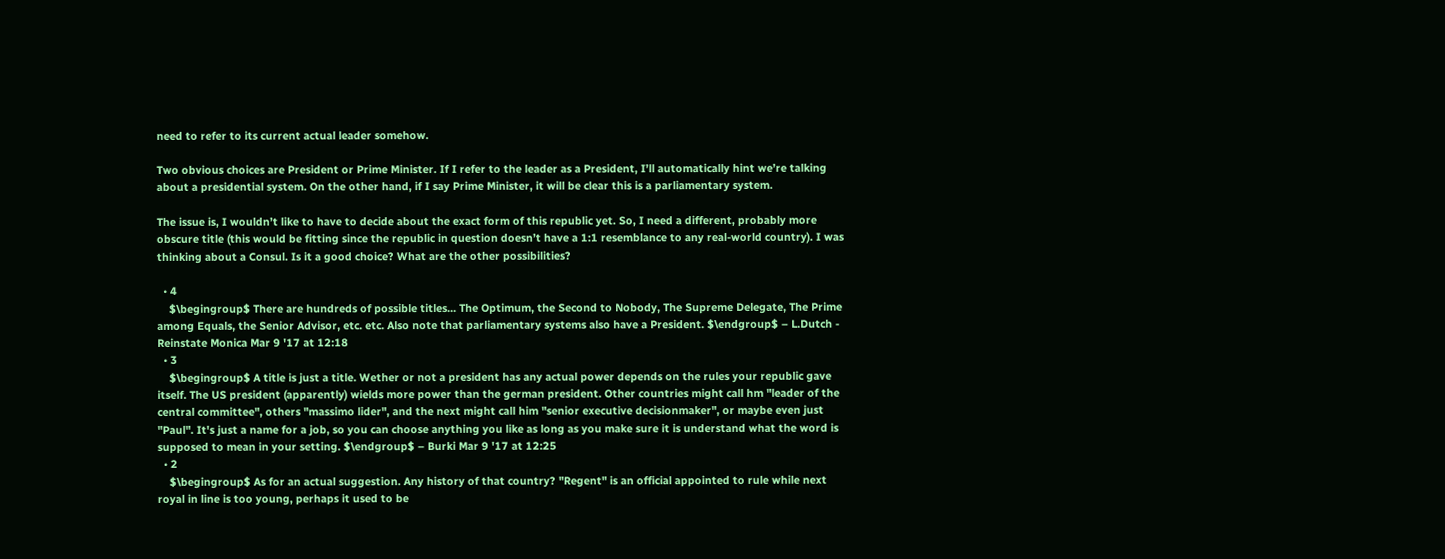need to refer to its current actual leader somehow.

Two obvious choices are President or Prime Minister. If I refer to the leader as a President, I’ll automatically hint we’re talking about a presidential system. On the other hand, if I say Prime Minister, it will be clear this is a parliamentary system.

The issue is, I wouldn’t like to have to decide about the exact form of this republic yet. So, I need a different, probably more obscure title (this would be fitting since the republic in question doesn’t have a 1:1 resemblance to any real-world country). I was thinking about a Consul. Is it a good choice? What are the other possibilities?

  • 4
    $\begingroup$ There are hundreds of possible titles... The Optimum, the Second to Nobody, The Supreme Delegate, The Prime among Equals, the Senior Advisor, etc. etc. Also note that parliamentary systems also have a President. $\endgroup$ – L.Dutch - Reinstate Monica Mar 9 '17 at 12:18
  • 3
    $\begingroup$ A title is just a title. Wether or not a president has any actual power depends on the rules your republic gave itself. The US president (apparently) wields more power than the german president. Other countries might call hm "leader of the central committee", others "massimo lider", and the next might call him "senior executive decisionmaker", or maybe even just "Paul". It's just a name for a job, so you can choose anything you like as long as you make sure it is understand what the word is supposed to mean in your setting. $\endgroup$ – Burki Mar 9 '17 at 12:25
  • 2
    $\begingroup$ As for an actual suggestion. Any history of that country? "Regent" is an official appointed to rule while next royal in line is too young, perhaps it used to be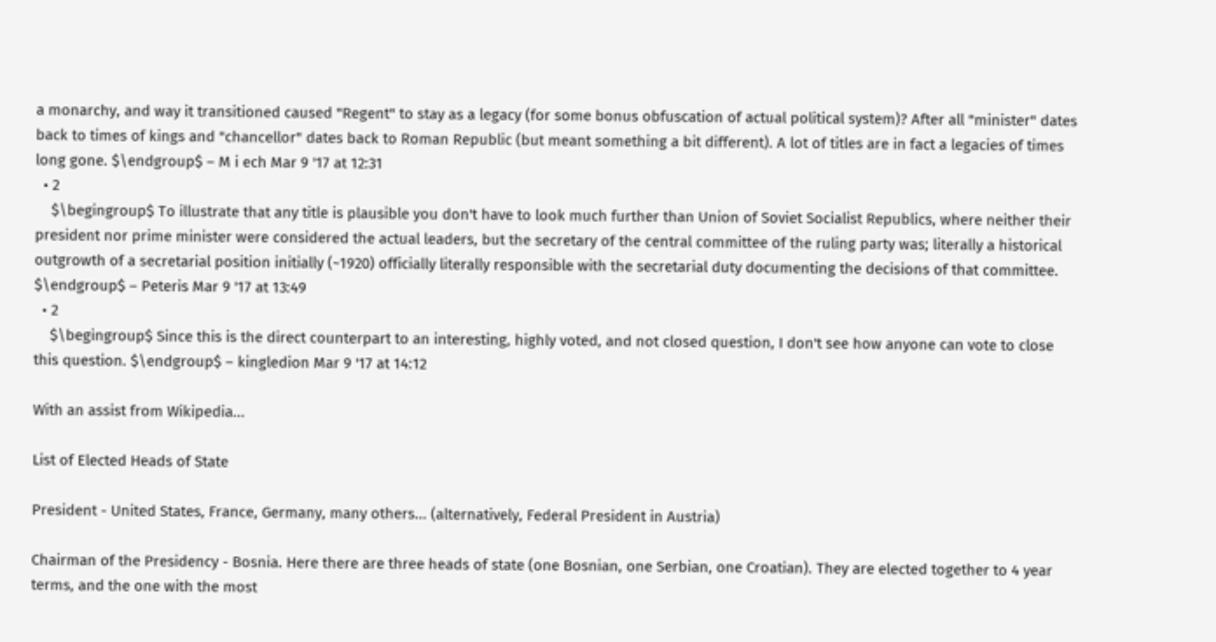a monarchy, and way it transitioned caused "Regent" to stay as a legacy (for some bonus obfuscation of actual political system)? After all "minister" dates back to times of kings and "chancellor" dates back to Roman Republic (but meant something a bit different). A lot of titles are in fact a legacies of times long gone. $\endgroup$ – M i ech Mar 9 '17 at 12:31
  • 2
    $\begingroup$ To illustrate that any title is plausible you don't have to look much further than Union of Soviet Socialist Republics, where neither their president nor prime minister were considered the actual leaders, but the secretary of the central committee of the ruling party was; literally a historical outgrowth of a secretarial position initially (~1920) officially literally responsible with the secretarial duty documenting the decisions of that committee. $\endgroup$ – Peteris Mar 9 '17 at 13:49
  • 2
    $\begingroup$ Since this is the direct counterpart to an interesting, highly voted, and not closed question, I don't see how anyone can vote to close this question. $\endgroup$ – kingledion Mar 9 '17 at 14:12

With an assist from Wikipedia...

List of Elected Heads of State

President - United States, France, Germany, many others... (alternatively, Federal President in Austria)

Chairman of the Presidency - Bosnia. Here there are three heads of state (one Bosnian, one Serbian, one Croatian). They are elected together to 4 year terms, and the one with the most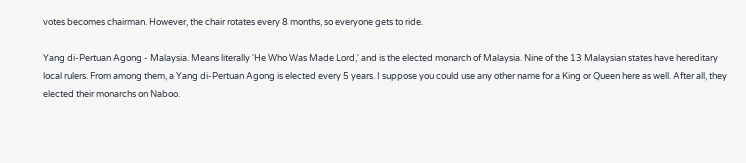votes becomes chairman. However, the chair rotates every 8 months, so everyone gets to ride.

Yang di-Pertuan Agong - Malaysia. Means literally 'He Who Was Made Lord,' and is the elected monarch of Malaysia. Nine of the 13 Malaysian states have hereditary local rulers. From among them, a Yang di-Pertuan Agong is elected every 5 years. I suppose you could use any other name for a King or Queen here as well. After all, they elected their monarchs on Naboo.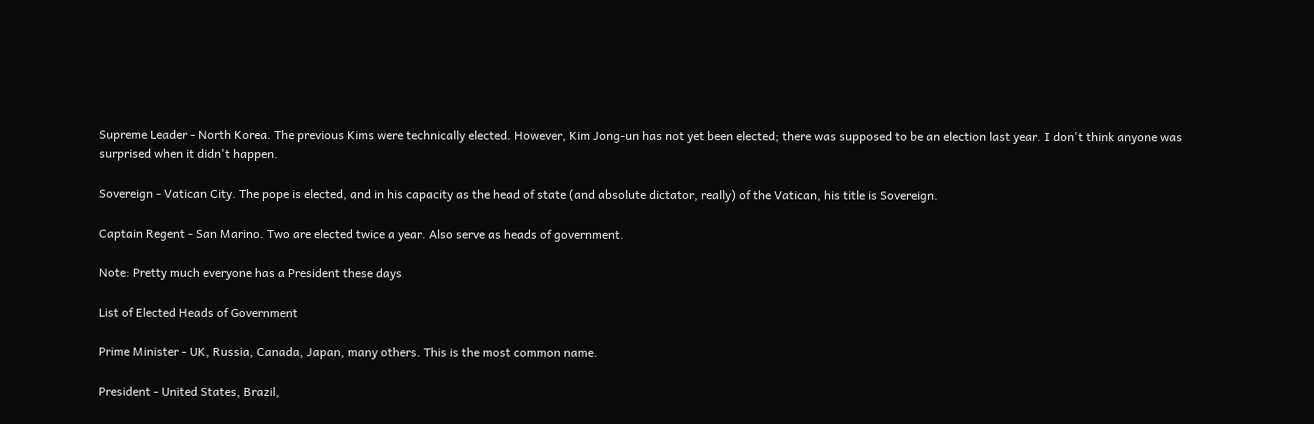Supreme Leader - North Korea. The previous Kims were technically elected. However, Kim Jong-un has not yet been elected; there was supposed to be an election last year. I don't think anyone was surprised when it didn't happen.

Sovereign - Vatican City. The pope is elected, and in his capacity as the head of state (and absolute dictator, really) of the Vatican, his title is Sovereign.

Captain Regent - San Marino. Two are elected twice a year. Also serve as heads of government.

Note: Pretty much everyone has a President these days

List of Elected Heads of Government

Prime Minister - UK, Russia, Canada, Japan, many others. This is the most common name.

President - United States, Brazil,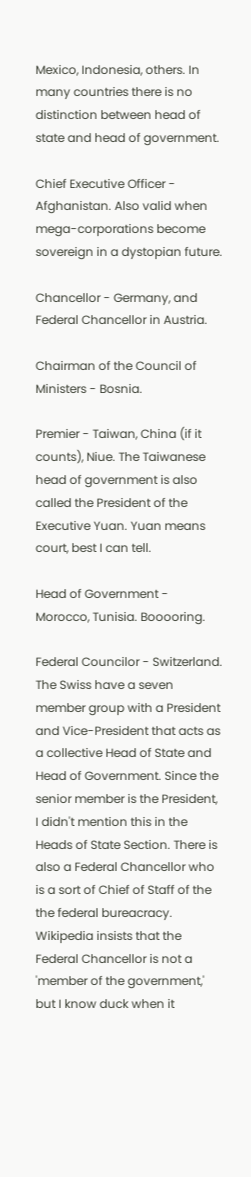Mexico, Indonesia, others. In many countries there is no distinction between head of state and head of government.

Chief Executive Officer - Afghanistan. Also valid when mega-corporations become sovereign in a dystopian future.

Chancellor - Germany, and Federal Chancellor in Austria.

Chairman of the Council of Ministers - Bosnia.

Premier - Taiwan, China (if it counts), Niue. The Taiwanese head of government is also called the President of the Executive Yuan. Yuan means court, best I can tell.

Head of Government - Morocco, Tunisia. Booooring.

Federal Councilor - Switzerland. The Swiss have a seven member group with a President and Vice-President that acts as a collective Head of State and Head of Government. Since the senior member is the President, I didn't mention this in the Heads of State Section. There is also a Federal Chancellor who is a sort of Chief of Staff of the the federal bureacracy. Wikipedia insists that the Federal Chancellor is not a 'member of the government,' but I know duck when it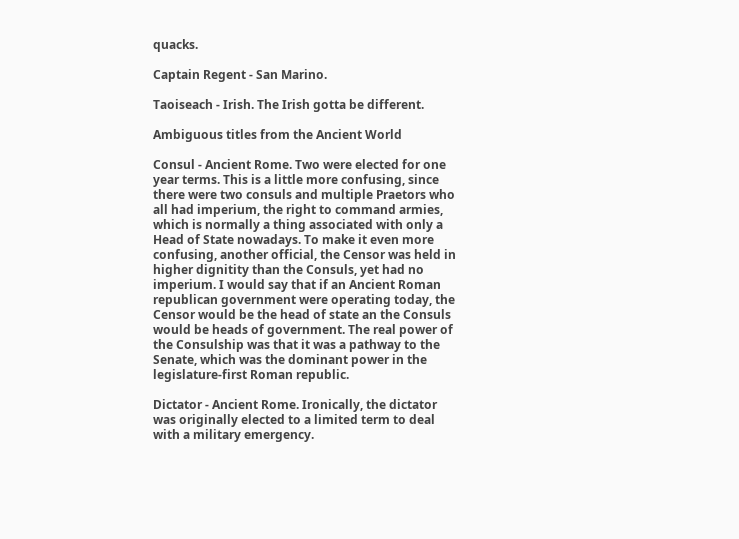quacks.

Captain Regent - San Marino.

Taoiseach - Irish. The Irish gotta be different.

Ambiguous titles from the Ancient World

Consul - Ancient Rome. Two were elected for one year terms. This is a little more confusing, since there were two consuls and multiple Praetors who all had imperium, the right to command armies, which is normally a thing associated with only a Head of State nowadays. To make it even more confusing, another official, the Censor was held in higher dignitity than the Consuls, yet had no imperium. I would say that if an Ancient Roman republican government were operating today, the Censor would be the head of state an the Consuls would be heads of government. The real power of the Consulship was that it was a pathway to the Senate, which was the dominant power in the legislature-first Roman republic.

Dictator - Ancient Rome. Ironically, the dictator was originally elected to a limited term to deal with a military emergency.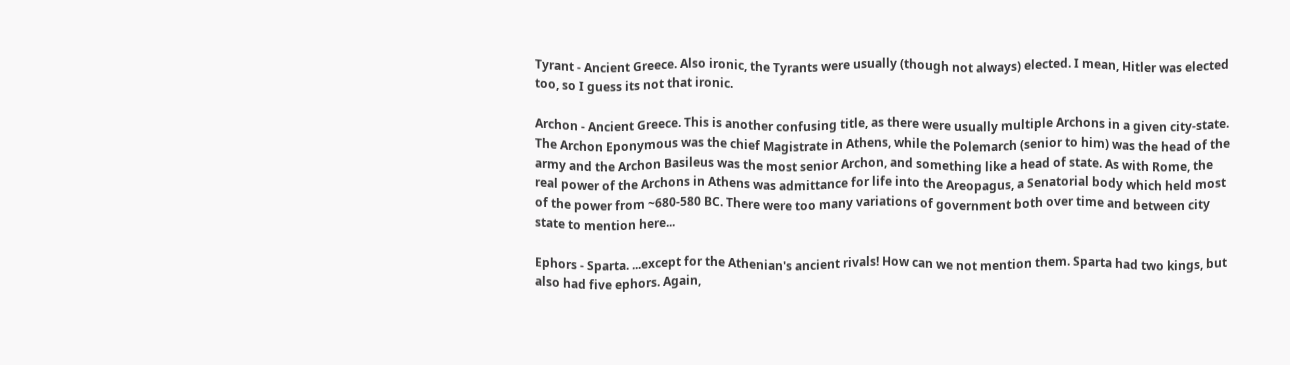Tyrant - Ancient Greece. Also ironic, the Tyrants were usually (though not always) elected. I mean, Hitler was elected too, so I guess its not that ironic.

Archon - Ancient Greece. This is another confusing title, as there were usually multiple Archons in a given city-state. The Archon Eponymous was the chief Magistrate in Athens, while the Polemarch (senior to him) was the head of the army and the Archon Basileus was the most senior Archon, and something like a head of state. As with Rome, the real power of the Archons in Athens was admittance for life into the Areopagus, a Senatorial body which held most of the power from ~680-580 BC. There were too many variations of government both over time and between city state to mention here...

Ephors - Sparta. ...except for the Athenian's ancient rivals! How can we not mention them. Sparta had two kings, but also had five ephors. Again,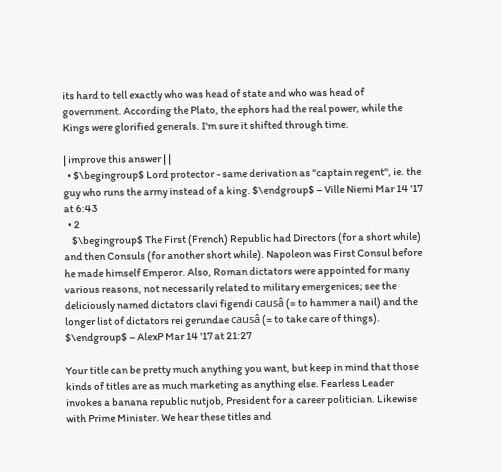its hard to tell exactly who was head of state and who was head of government. According the Plato, the ephors had the real power, while the Kings were glorified generals. I'm sure it shifted through time.

| improve this answer | |
  • $\begingroup$ Lord protector - same derivation as "captain regent", ie. the guy who runs the army instead of a king. $\endgroup$ – Ville Niemi Mar 14 '17 at 6:43
  • 2
    $\begingroup$ The First (French) Republic had Directors (for a short while) and then Consuls (for another short while). Napoleon was First Consul before he made himself Emperor. Also, Roman dictators were appointed for many various reasons, not necessarily related to military emergenices; see the deliciously named dictators clavi figendi causâ (= to hammer a nail) and the longer list of dictators rei gerundae causâ (= to take care of things). $\endgroup$ – AlexP Mar 14 '17 at 21:27

Your title can be pretty much anything you want, but keep in mind that those kinds of titles are as much marketing as anything else. Fearless Leader invokes a banana republic nutjob, President for a career politician. Likewise with Prime Minister. We hear these titles and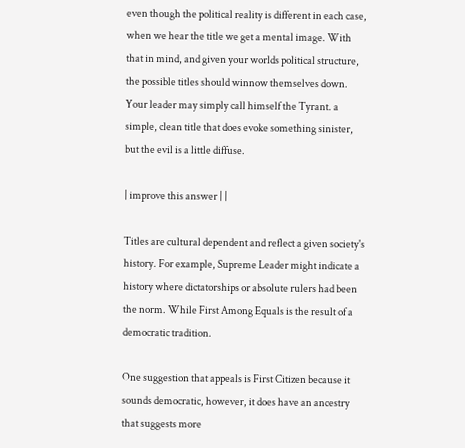even though the political reality is different in each case, when we hear the title we get a mental image. With that in mind, and given your worlds political structure, the possible titles should winnow themselves down. Your leader may simply call himself the Tyrant. a simple, clean title that does evoke something sinister, but the evil is a little diffuse.

| improve this answer | |

Titles are cultural dependent and reflect a given society's history. For example, Supreme Leader might indicate a history where dictatorships or absolute rulers had been the norm. While First Among Equals is the result of a democratic tradition.

One suggestion that appeals is First Citizen because it sounds democratic, however, it does have an ancestry that suggests more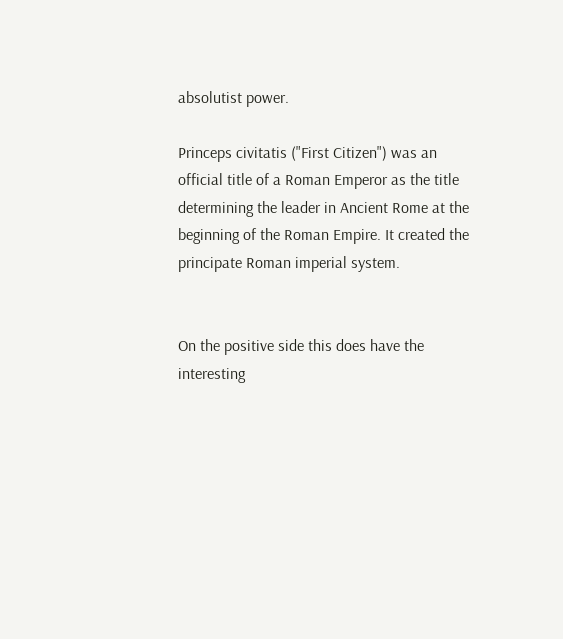absolutist power.

Princeps civitatis ("First Citizen") was an official title of a Roman Emperor as the title determining the leader in Ancient Rome at the beginning of the Roman Empire. It created the principate Roman imperial system.


On the positive side this does have the interesting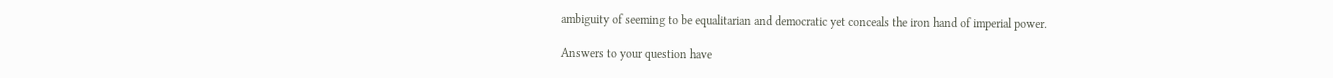ambiguity of seeming to be equalitarian and democratic yet conceals the iron hand of imperial power.

Answers to your question have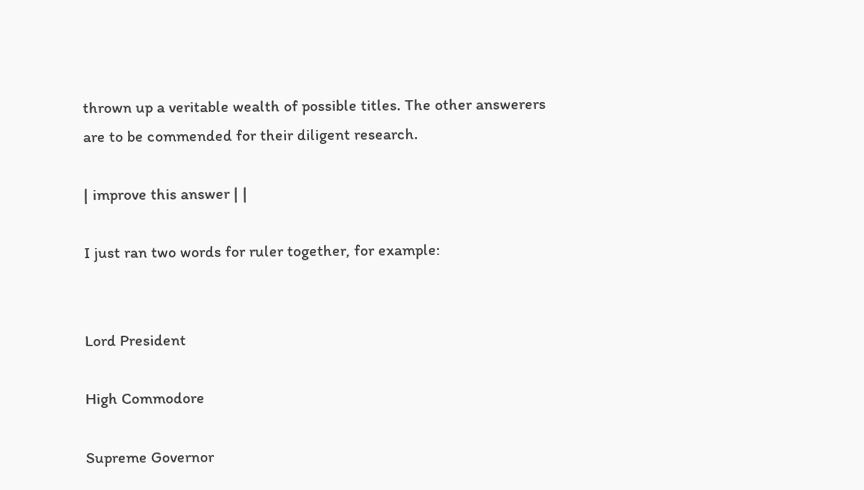thrown up a veritable wealth of possible titles. The other answerers are to be commended for their diligent research.

| improve this answer | |

I just ran two words for ruler together, for example:


Lord President

High Commodore

Supreme Governor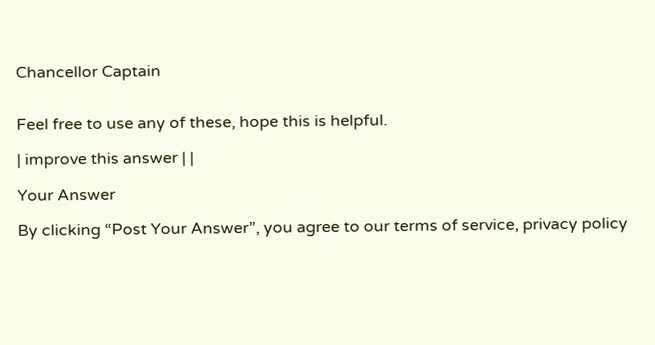Chancellor Captain


Feel free to use any of these, hope this is helpful.

| improve this answer | |

Your Answer

By clicking “Post Your Answer”, you agree to our terms of service, privacy policy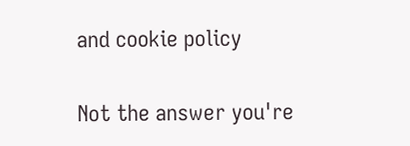and cookie policy

Not the answer you're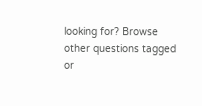looking for? Browse other questions tagged or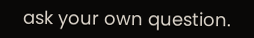ask your own question.